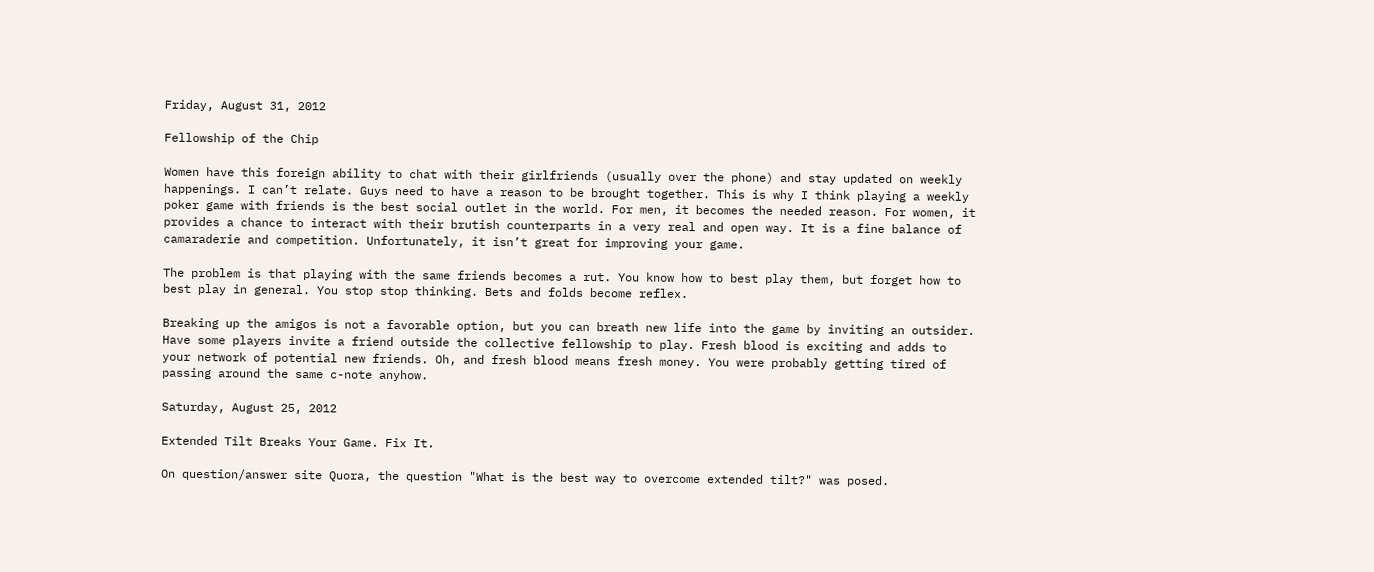Friday, August 31, 2012

Fellowship of the Chip

Women have this foreign ability to chat with their girlfriends (usually over the phone) and stay updated on weekly happenings. I can’t relate. Guys need to have a reason to be brought together. This is why I think playing a weekly poker game with friends is the best social outlet in the world. For men, it becomes the needed reason. For women, it provides a chance to interact with their brutish counterparts in a very real and open way. It is a fine balance of camaraderie and competition. Unfortunately, it isn’t great for improving your game.

The problem is that playing with the same friends becomes a rut. You know how to best play them, but forget how to best play in general. You stop stop thinking. Bets and folds become reflex.

Breaking up the amigos is not a favorable option, but you can breath new life into the game by inviting an outsider. Have some players invite a friend outside the collective fellowship to play. Fresh blood is exciting and adds to your network of potential new friends. Oh, and fresh blood means fresh money. You were probably getting tired of passing around the same c-note anyhow.

Saturday, August 25, 2012

Extended Tilt Breaks Your Game. Fix It.

On question/answer site Quora, the question "What is the best way to overcome extended tilt?" was posed.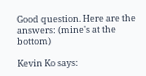Good question. Here are the answers: (mine's at the bottom)

Kevin Ko says: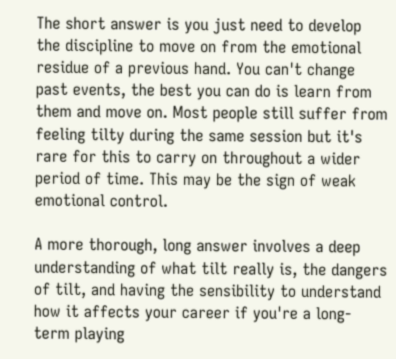The short answer is you just need to develop the discipline to move on from the emotional residue of a previous hand. You can't change past events, the best you can do is learn from them and move on. Most people still suffer from feeling tilty during the same session but it's rare for this to carry on throughout a wider period of time. This may be the sign of weak emotional control.

A more thorough, long answer involves a deep understanding of what tilt really is, the dangers of tilt, and having the sensibility to understand how it affects your career if you're a long-term playing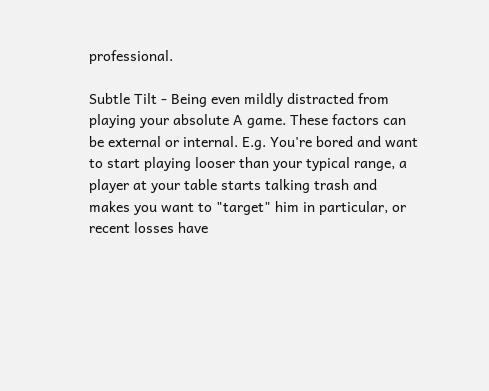professional.

Subtle Tilt - Being even mildly distracted from playing your absolute A game. These factors can be external or internal. E.g. You're bored and want to start playing looser than your typical range, a player at your table starts talking trash and makes you want to "target" him in particular, or recent losses have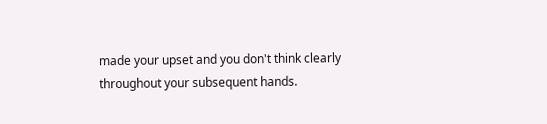made your upset and you don't think clearly throughout your subsequent hands.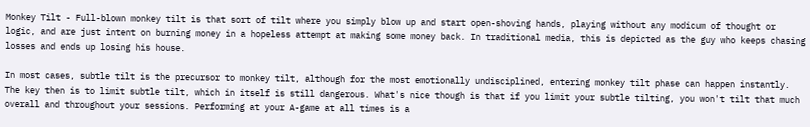Monkey Tilt - Full-blown monkey tilt is that sort of tilt where you simply blow up and start open-shoving hands, playing without any modicum of thought or logic, and are just intent on burning money in a hopeless attempt at making some money back. In traditional media, this is depicted as the guy who keeps chasing losses and ends up losing his house.

In most cases, subtle tilt is the precursor to monkey tilt, although for the most emotionally undisciplined, entering monkey tilt phase can happen instantly. The key then is to limit subtle tilt, which in itself is still dangerous. What's nice though is that if you limit your subtle tilting, you won't tilt that much overall and throughout your sessions. Performing at your A-game at all times is a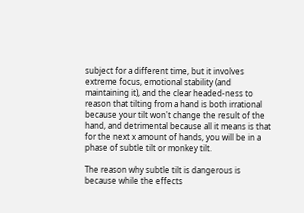subject for a different time, but it involves extreme focus, emotional stability (and maintaining it), and the clear headed-ness to reason that tilting from a hand is both irrational because your tilt won't change the result of the hand, and detrimental because all it means is that for the next x amount of hands, you will be in a phase of subtle tilt or monkey tilt.

The reason why subtle tilt is dangerous is because while the effects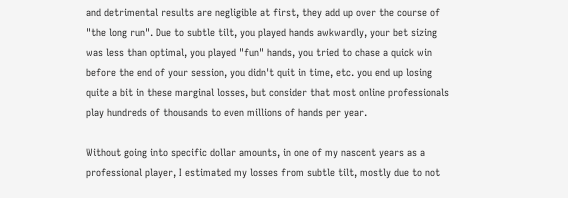and detrimental results are negligible at first, they add up over the course of "the long run". Due to subtle tilt, you played hands awkwardly, your bet sizing was less than optimal, you played "fun" hands, you tried to chase a quick win before the end of your session, you didn't quit in time, etc. you end up losing quite a bit in these marginal losses, but consider that most online professionals play hundreds of thousands to even millions of hands per year.

Without going into specific dollar amounts, in one of my nascent years as a professional player, I estimated my losses from subtle tilt, mostly due to not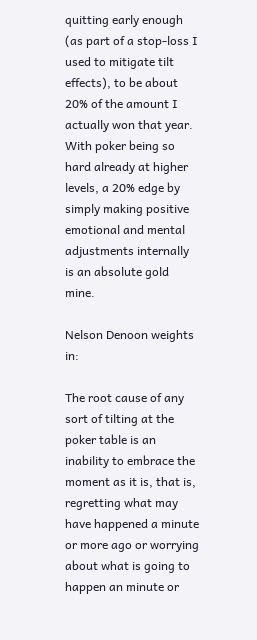quitting early enough (as part of a stop-loss I used to mitigate tilt effects), to be about 20% of the amount I actually won that year. With poker being so hard already at higher levels, a 20% edge by simply making positive emotional and mental adjustments internally is an absolute gold mine.

Nelson Denoon weights in:

The root cause of any sort of tilting at the poker table is an inability to embrace the moment as it is, that is, regretting what may have happened a minute or more ago or worrying about what is going to happen an minute or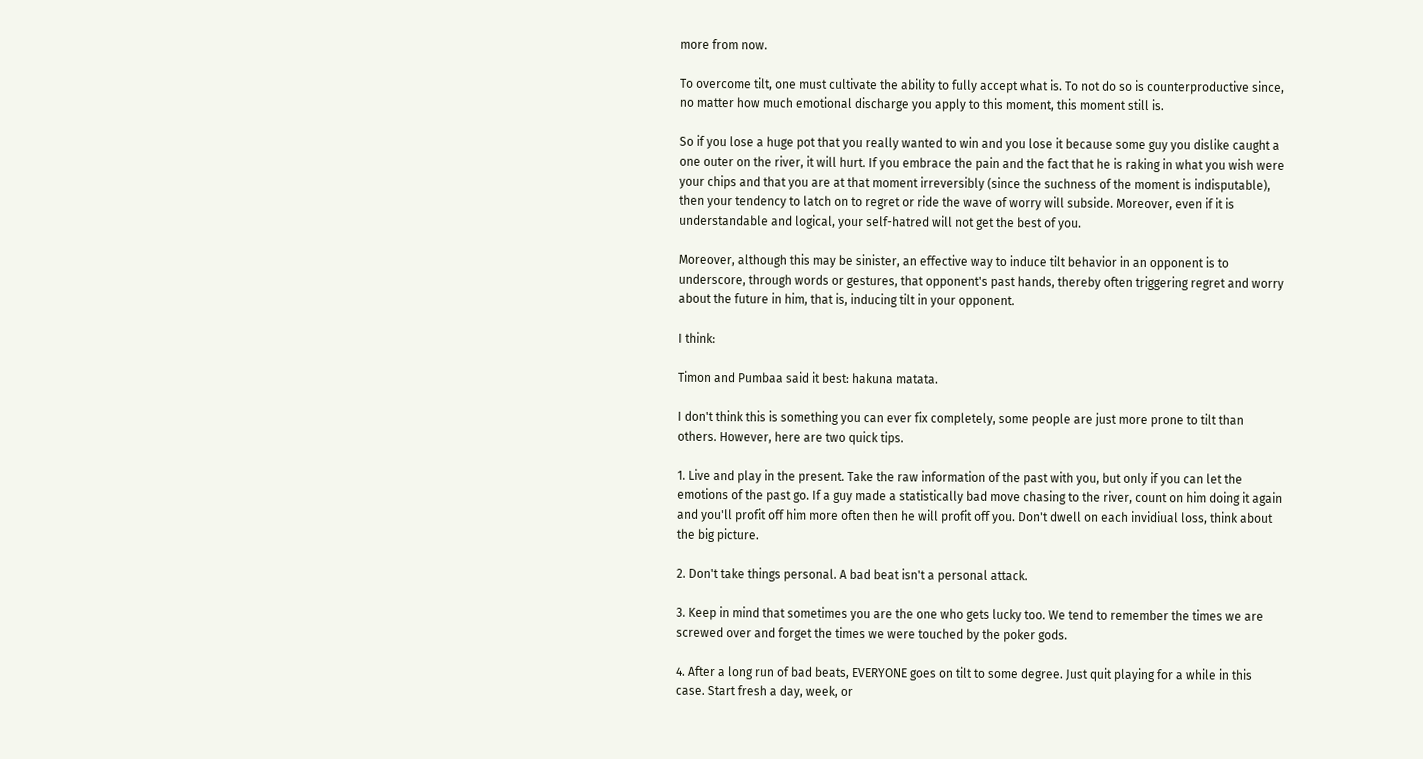more from now.

To overcome tilt, one must cultivate the ability to fully accept what is. To not do so is counterproductive since, no matter how much emotional discharge you apply to this moment, this moment still is.

So if you lose a huge pot that you really wanted to win and you lose it because some guy you dislike caught a one outer on the river, it will hurt. If you embrace the pain and the fact that he is raking in what you wish were your chips and that you are at that moment irreversibly (since the suchness of the moment is indisputable), then your tendency to latch on to regret or ride the wave of worry will subside. Moreover, even if it is understandable and logical, your self-hatred will not get the best of you.

Moreover, although this may be sinister, an effective way to induce tilt behavior in an opponent is to underscore, through words or gestures, that opponent's past hands, thereby often triggering regret and worry about the future in him, that is, inducing tilt in your opponent.

I think:

Timon and Pumbaa said it best: hakuna matata.

I don't think this is something you can ever fix completely, some people are just more prone to tilt than others. However, here are two quick tips.

1. Live and play in the present. Take the raw information of the past with you, but only if you can let the emotions of the past go. If a guy made a statistically bad move chasing to the river, count on him doing it again and you'll profit off him more often then he will profit off you. Don't dwell on each invidiual loss, think about the big picture.

2. Don't take things personal. A bad beat isn't a personal attack.

3. Keep in mind that sometimes you are the one who gets lucky too. We tend to remember the times we are screwed over and forget the times we were touched by the poker gods.

4. After a long run of bad beats, EVERYONE goes on tilt to some degree. Just quit playing for a while in this case. Start fresh a day, week, or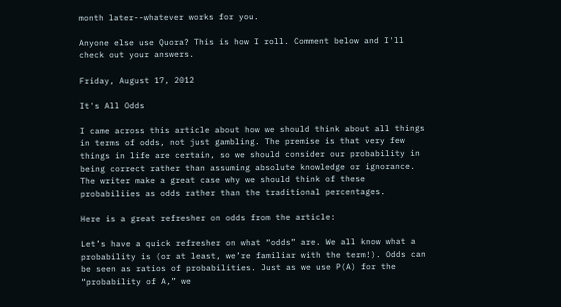month later--whatever works for you.

Anyone else use Quora? This is how I roll. Comment below and I'll check out your answers.

Friday, August 17, 2012

It's All Odds

I came across this article about how we should think about all things in terms of odds, not just gambling. The premise is that very few things in life are certain, so we should consider our probability in being correct rather than assuming absolute knowledge or ignorance. The writer make a great case why we should think of these probabiliies as odds rather than the traditional percentages.

Here is a great refresher on odds from the article:

Let’s have a quick refresher on what “odds” are. We all know what a probability is (or at least, we’re familiar with the term!). Odds can be seen as ratios of probabilities. Just as we use P(A) for the “probability of A,” we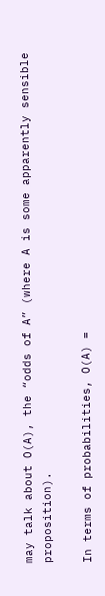may talk about O(A), the “odds of A” (where A is some apparently sensible proposition).

In terms of probabilities, O(A) =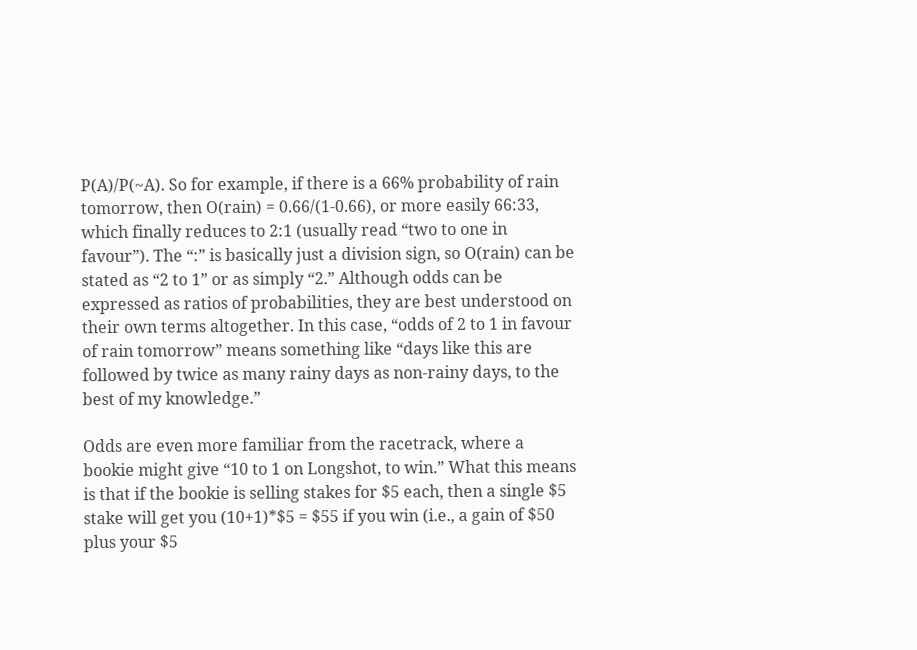P(A)/P(~A). So for example, if there is a 66% probability of rain tomorrow, then O(rain) = 0.66/(1-0.66), or more easily 66:33, which finally reduces to 2:1 (usually read “two to one in favour”). The “:” is basically just a division sign, so O(rain) can be stated as “2 to 1” or as simply “2.” Although odds can be expressed as ratios of probabilities, they are best understood on their own terms altogether. In this case, “odds of 2 to 1 in favour of rain tomorrow” means something like “days like this are followed by twice as many rainy days as non-rainy days, to the best of my knowledge.”

Odds are even more familiar from the racetrack, where a bookie might give “10 to 1 on Longshot, to win.” What this means is that if the bookie is selling stakes for $5 each, then a single $5 stake will get you (10+1)*$5 = $55 if you win (i.e., a gain of $50 plus your $5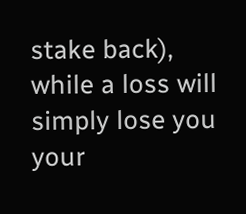stake back), while a loss will simply lose you your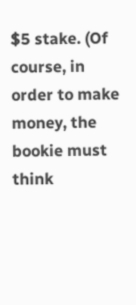$5 stake. (Of course, in order to make money, the bookie must think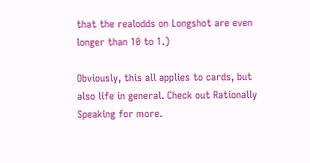that the realodds on Longshot are even longer than 10 to 1.)

Obviously, this all applies to cards, but also life in general. Check out Rationally Speaking for more.